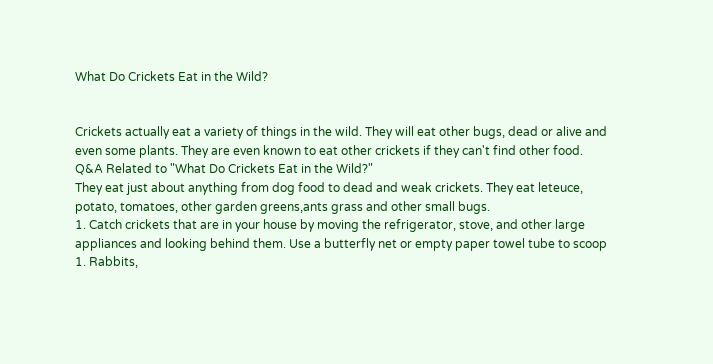What Do Crickets Eat in the Wild?


Crickets actually eat a variety of things in the wild. They will eat other bugs, dead or alive and even some plants. They are even known to eat other crickets if they can't find other food.
Q&A Related to "What Do Crickets Eat in the Wild?"
They eat just about anything from dog food to dead and weak crickets. They eat leteuce, potato, tomatoes, other garden greens,ants grass and other small bugs.
1. Catch crickets that are in your house by moving the refrigerator, stove, and other large appliances and looking behind them. Use a butterfly net or empty paper towel tube to scoop
1. Rabbits,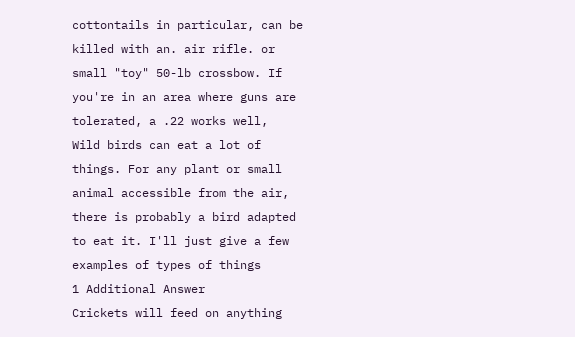cottontails in particular, can be killed with an. air rifle. or small "toy" 50-lb crossbow. If you're in an area where guns are tolerated, a .22 works well,
Wild birds can eat a lot of things. For any plant or small animal accessible from the air, there is probably a bird adapted to eat it. I'll just give a few examples of types of things
1 Additional Answer
Crickets will feed on anything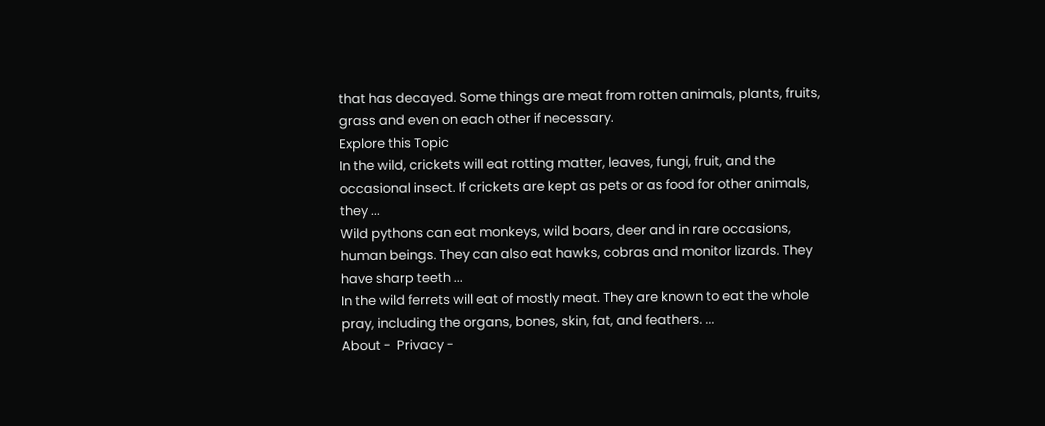that has decayed. Some things are meat from rotten animals, plants, fruits, grass and even on each other if necessary.
Explore this Topic
In the wild, crickets will eat rotting matter, leaves, fungi, fruit, and the occasional insect. If crickets are kept as pets or as food for other animals, they ...
Wild pythons can eat monkeys, wild boars, deer and in rare occasions, human beings. They can also eat hawks, cobras and monitor lizards. They have sharp teeth ...
In the wild ferrets will eat of mostly meat. They are known to eat the whole pray, including the organs, bones, skin, fat, and feathers. ...
About -  Privacy -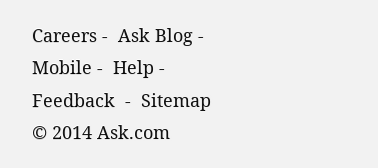Careers -  Ask Blog -  Mobile -  Help -  Feedback  -  Sitemap  © 2014 Ask.com